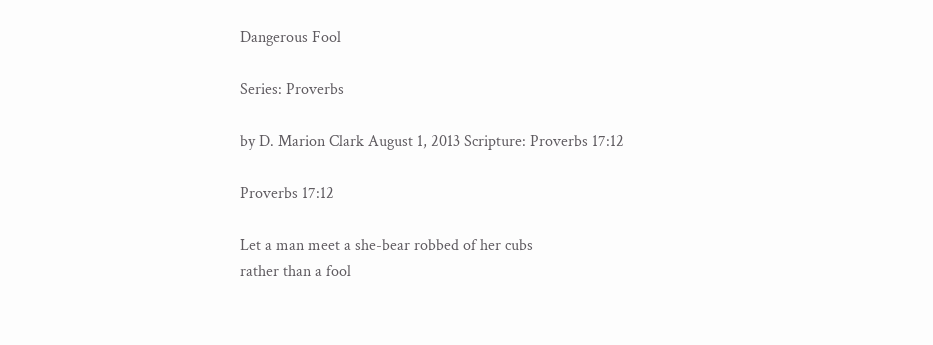Dangerous Fool

Series: Proverbs

by D. Marion Clark August 1, 2013 Scripture: Proverbs 17:12

Proverbs 17:12

Let a man meet a she-bear robbed of her cubs
rather than a fool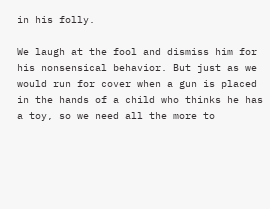in his folly.

We laugh at the fool and dismiss him for his nonsensical behavior. But just as we would run for cover when a gun is placed in the hands of a child who thinks he has a toy, so we need all the more to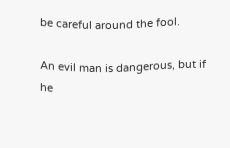be careful around the fool.

An evil man is dangerous, but if he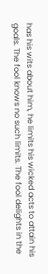has his wits about him, he limits his wicked acts to attain his goals. The fool knows no such limits. The fool delights in the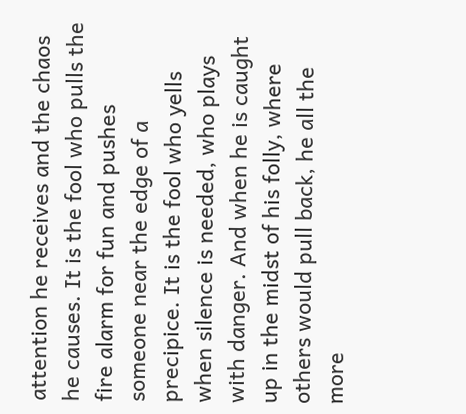attention he receives and the chaos he causes. It is the fool who pulls the fire alarm for fun and pushes someone near the edge of a precipice. It is the fool who yells when silence is needed, who plays with danger. And when he is caught up in the midst of his folly, where others would pull back, he all the more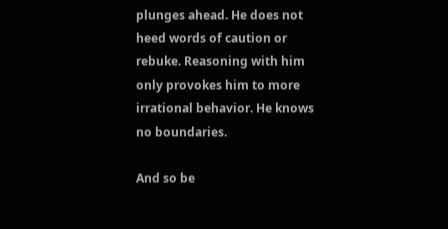plunges ahead. He does not heed words of caution or rebuke. Reasoning with him only provokes him to more irrational behavior. He knows no boundaries.

And so be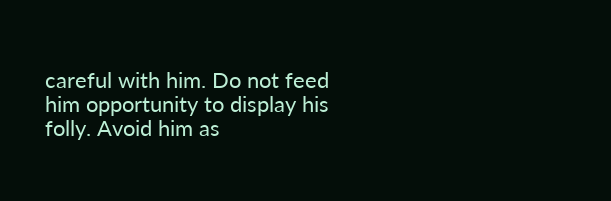careful with him. Do not feed him opportunity to display his folly. Avoid him as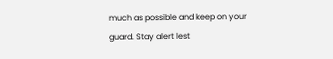much as possible and keep on your guard. Stay alert lest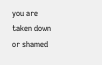you are taken down or shamed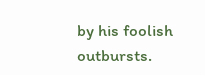by his foolish outbursts.